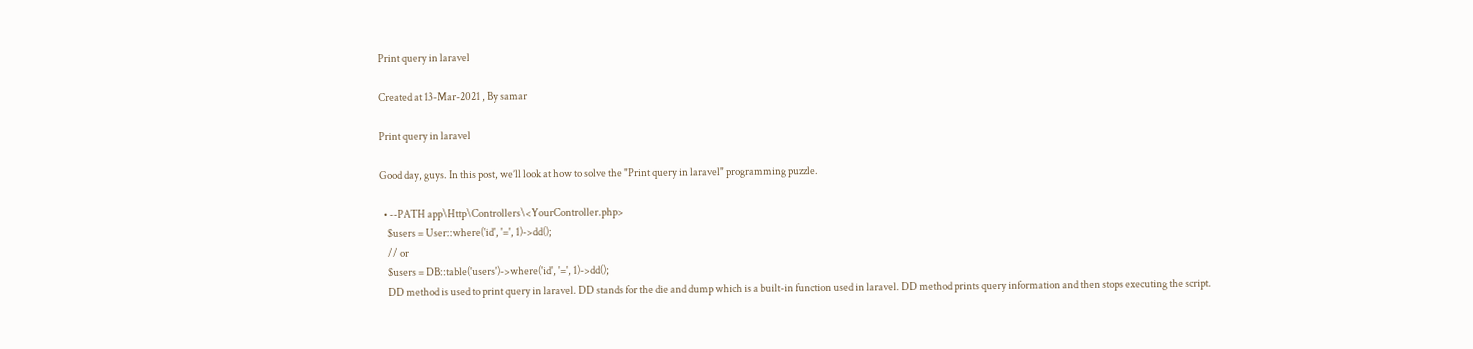Print query in laravel

Created at 13-Mar-2021 , By samar

Print query in laravel

Good day, guys. In this post, we’ll look at how to solve the "Print query in laravel" programming puzzle.

  • --PATH app\Http\Controllers\<YourController.php>
    $users = User::where('id', '=', 1)->dd();
    // or
    $users = DB::table('users')->where('id', '=', 1)->dd();
    DD method is used to print query in laravel. DD stands for the die and dump which is a built-in function used in laravel. DD method prints query information and then stops executing the script.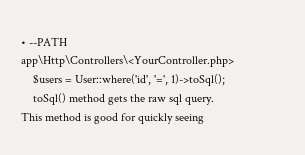• --PATH app\Http\Controllers\<YourController.php>
    $users = User::where('id', '=', 1)->toSql();
    toSql() method gets the raw sql query. This method is good for quickly seeing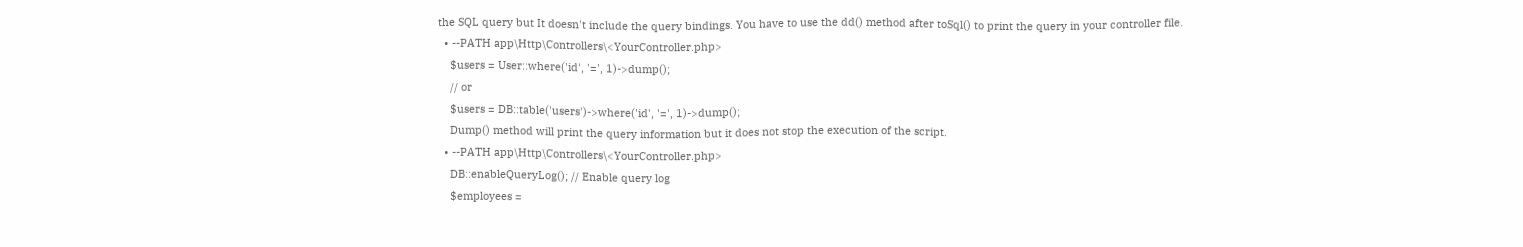the SQL query but It doesn't include the query bindings. You have to use the dd() method after toSql() to print the query in your controller file.
  • --PATH app\Http\Controllers\<YourController.php>
    $users = User::where('id', '=', 1)->dump();
    // or
    $users = DB::table('users')->where('id', '=', 1)->dump();
    Dump() method will print the query information but it does not stop the execution of the script.
  • --PATH app\Http\Controllers\<YourController.php>
    DB::enableQueryLog(); // Enable query log
    $employees =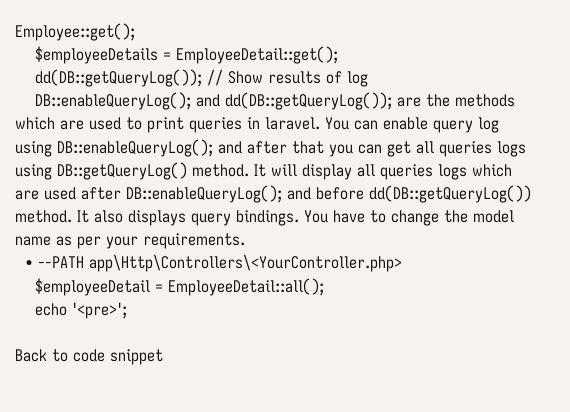Employee::get();
    $employeeDetails = EmployeeDetail::get();
    dd(DB::getQueryLog()); // Show results of log
    DB::enableQueryLog(); and dd(DB::getQueryLog()); are the methods which are used to print queries in laravel. You can enable query log using DB::enableQueryLog(); and after that you can get all queries logs using DB::getQueryLog() method. It will display all queries logs which are used after DB::enableQueryLog(); and before dd(DB::getQueryLog()) method. It also displays query bindings. You have to change the model name as per your requirements.
  • --PATH app\Http\Controllers\<YourController.php>
    $employeeDetail = EmployeeDetail::all();
    echo '<pre>';

Back to code snippet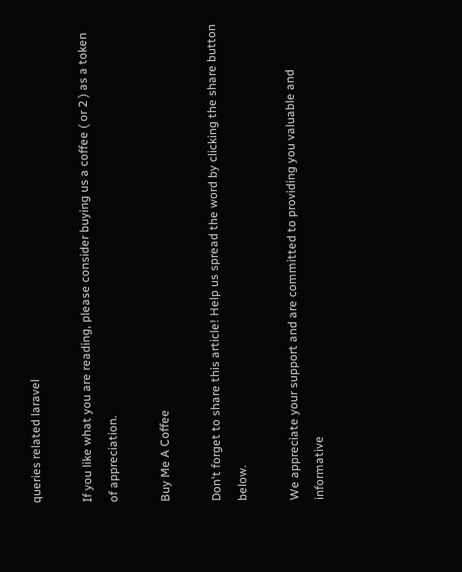queries related laravel

If you like what you are reading, please consider buying us a coffee ( or 2 ) as a token of appreciation.

Buy Me A Coffee

Don't forget to share this article! Help us spread the word by clicking the share button below.

We appreciate your support and are committed to providing you valuable and informative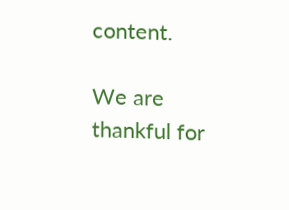content.

We are thankful for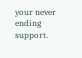your never ending support.